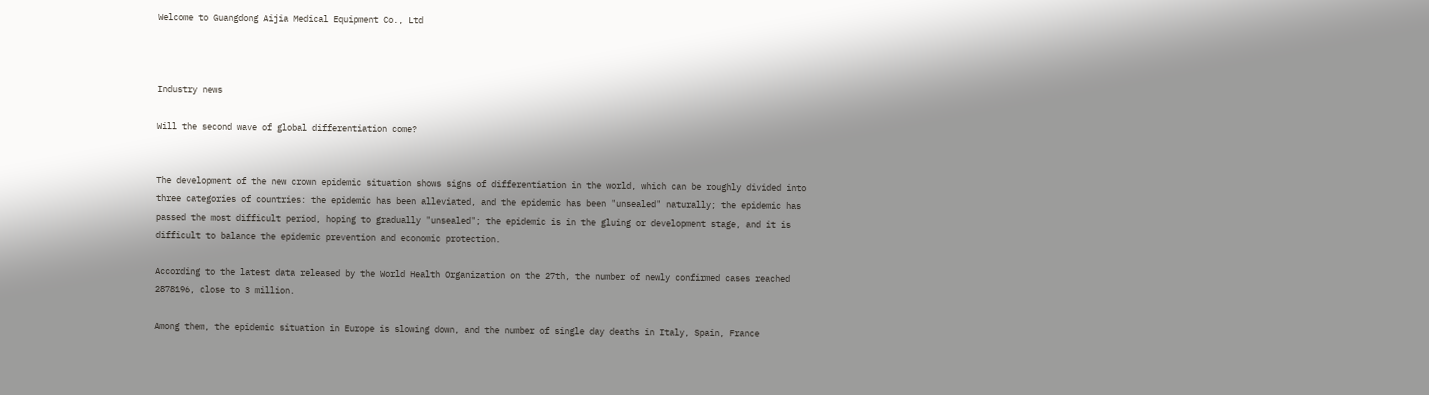Welcome to Guangdong Aijia Medical Equipment Co., Ltd



Industry news

Will the second wave of global differentiation come?


The development of the new crown epidemic situation shows signs of differentiation in the world, which can be roughly divided into three categories of countries: the epidemic has been alleviated, and the epidemic has been "unsealed" naturally; the epidemic has passed the most difficult period, hoping to gradually "unsealed"; the epidemic is in the gluing or development stage, and it is difficult to balance the epidemic prevention and economic protection.

According to the latest data released by the World Health Organization on the 27th, the number of newly confirmed cases reached 2878196, close to 3 million.

Among them, the epidemic situation in Europe is slowing down, and the number of single day deaths in Italy, Spain, France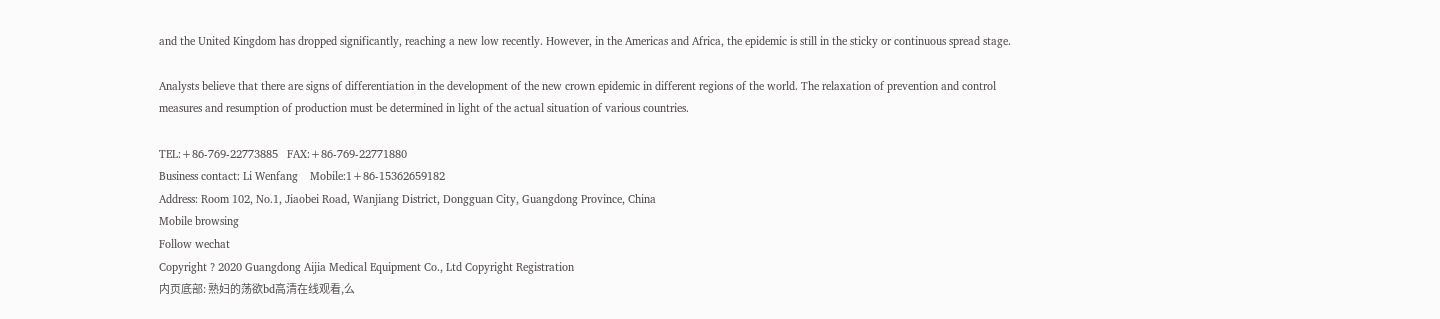and the United Kingdom has dropped significantly, reaching a new low recently. However, in the Americas and Africa, the epidemic is still in the sticky or continuous spread stage.

Analysts believe that there are signs of differentiation in the development of the new crown epidemic in different regions of the world. The relaxation of prevention and control measures and resumption of production must be determined in light of the actual situation of various countries.

TEL:+86-769-22773885   FAX:+86-769-22771880
Business contact: Li Wenfang    Mobile:1+86-15362659182
Address: Room 102, No.1, Jiaobei Road, Wanjiang District, Dongguan City, Guangdong Province, China
Mobile browsing
Follow wechat
Copyright ? 2020 Guangdong Aijia Medical Equipment Co., Ltd Copyright Registration
内页底部: 熟妇的荡欲bd高清在线观看,么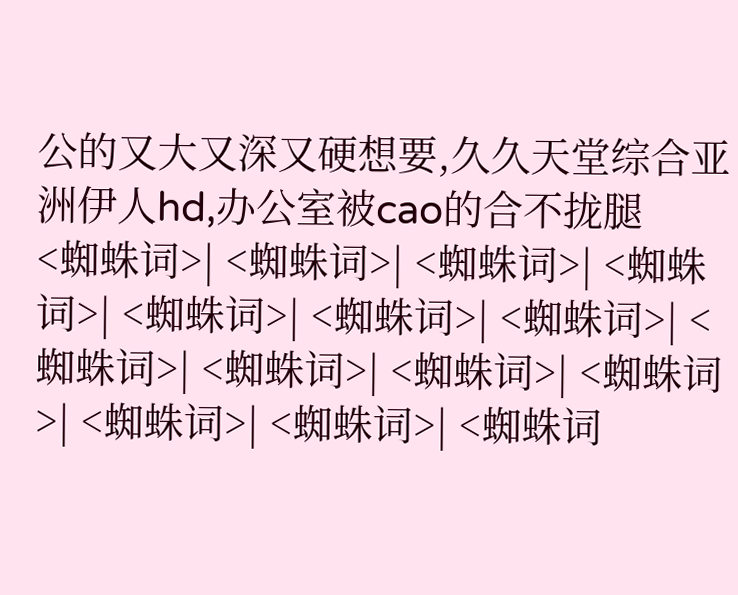公的又大又深又硬想要,久久天堂综合亚洲伊人hd,办公室被cao的合不拢腿
<蜘蛛词>| <蜘蛛词>| <蜘蛛词>| <蜘蛛词>| <蜘蛛词>| <蜘蛛词>| <蜘蛛词>| <蜘蛛词>| <蜘蛛词>| <蜘蛛词>| <蜘蛛词>| <蜘蛛词>| <蜘蛛词>| <蜘蛛词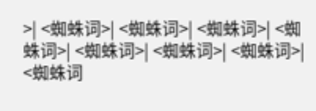>| <蜘蛛词>| <蜘蛛词>| <蜘蛛词>| <蜘蛛词>| <蜘蛛词>| <蜘蛛词>| <蜘蛛词>| <蜘蛛词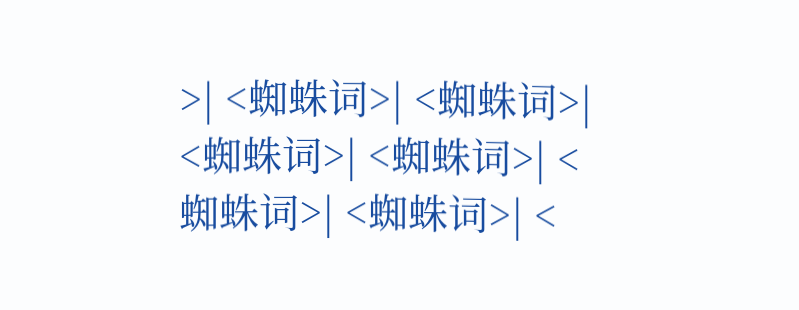>| <蜘蛛词>| <蜘蛛词>| <蜘蛛词>| <蜘蛛词>| <蜘蛛词>| <蜘蛛词>| <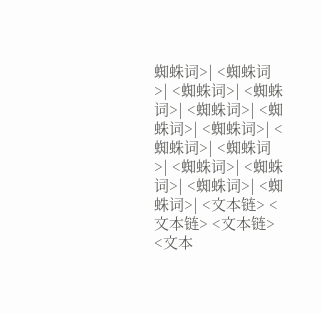蜘蛛词>| <蜘蛛词>| <蜘蛛词>| <蜘蛛词>| <蜘蛛词>| <蜘蛛词>| <蜘蛛词>| <蜘蛛词>| <蜘蛛词>| <蜘蛛词>| <蜘蛛词>| <蜘蛛词>| <蜘蛛词>| <文本链> <文本链> <文本链> <文本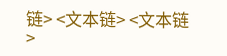链> <文本链> <文本链>